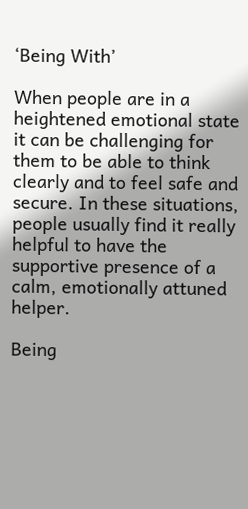‘Being With’

When people are in a heightened emotional state it can be challenging for them to be able to think clearly and to feel safe and secure. In these situations, people usually find it really helpful to have the supportive presence of a calm, emotionally attuned helper.

Being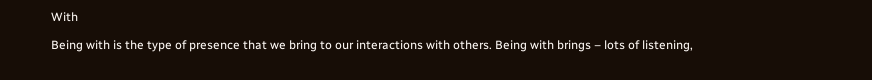With

Being with is the type of presence that we bring to our interactions with others. Being with brings – lots of listening,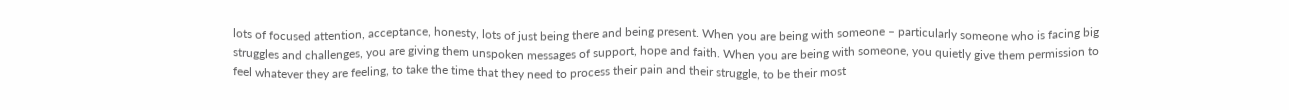lots of focused attention, acceptance, honesty, lots of just being there and being present. When you are being with someone – particularly someone who is facing big struggles and challenges, you are giving them unspoken messages of support, hope and faith. When you are being with someone, you quietly give them permission to feel whatever they are feeling, to take the time that they need to process their pain and their struggle, to be their most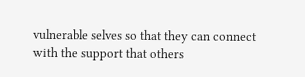vulnerable selves so that they can connect with the support that others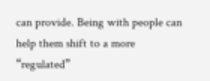can provide. Being with people can help them shift to a more “regulated”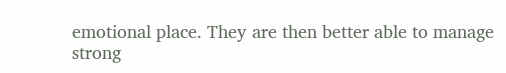emotional place. They are then better able to manage strong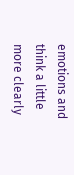emotions and think a little more clearly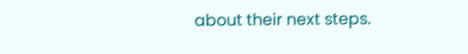about their next steps.